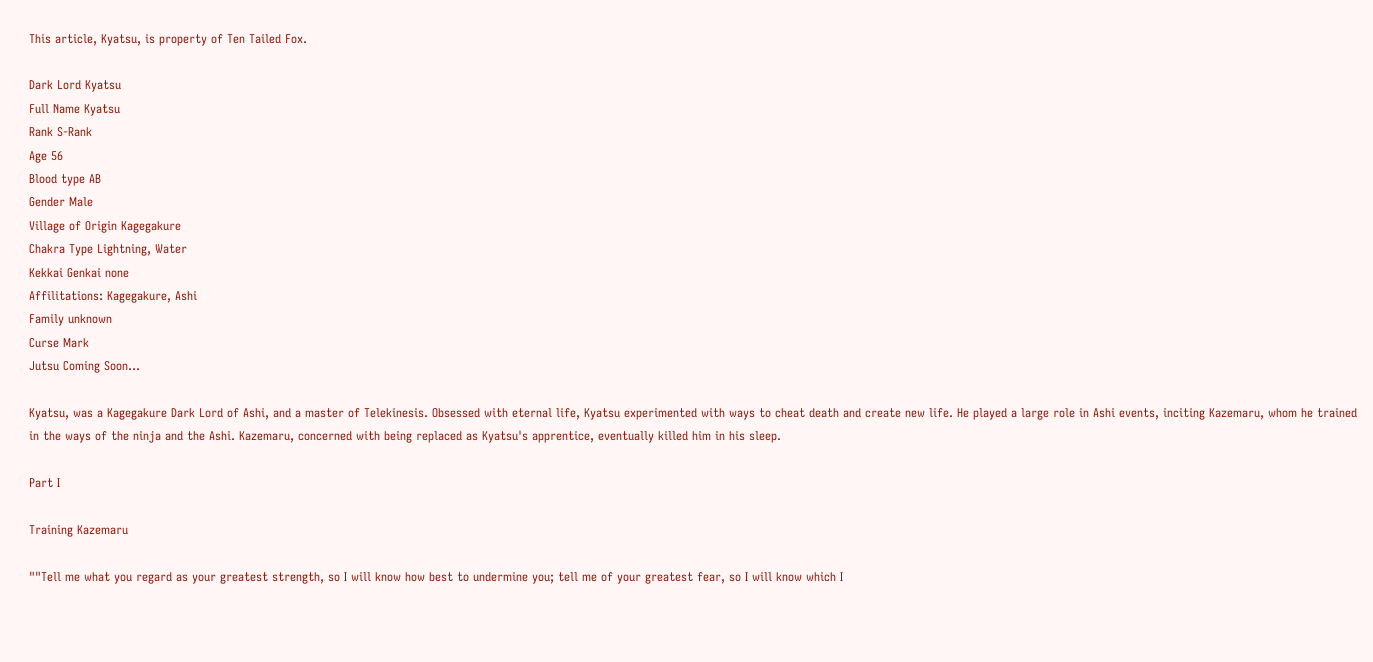This article, Kyatsu, is property of Ten Tailed Fox.

Dark Lord Kyatsu
Full Name Kyatsu
Rank S-Rank
Age 56
Blood type AB
Gender Male
Village of Origin Kagegakure
Chakra Type Lightning, Water
Kekkai Genkai none
Affilitations: Kagegakure, Ashi
Family unknown
Curse Mark
Jutsu Coming Soon...

Kyatsu, was a Kagegakure Dark Lord of Ashi, and a master of Telekinesis. Obsessed with eternal life, Kyatsu experimented with ways to cheat death and create new life. He played a large role in Ashi events, inciting Kazemaru, whom he trained in the ways of the ninja and the Ashi. Kazemaru, concerned with being replaced as Kyatsu's apprentice, eventually killed him in his sleep.

Part I

Training Kazemaru

""Tell me what you regard as your greatest strength, so I will know how best to undermine you; tell me of your greatest fear, so I will know which I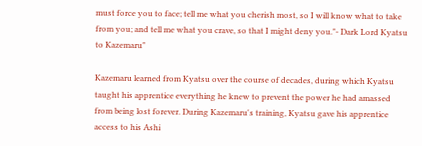must force you to face; tell me what you cherish most, so I will know what to take from you; and tell me what you crave, so that I might deny you."- Dark Lord Kyatsu to Kazemaru"

Kazemaru learned from Kyatsu over the course of decades, during which Kyatsu taught his apprentice everything he knew to prevent the power he had amassed from being lost forever. During Kazemaru's training, Kyatsu gave his apprentice access to his Ashi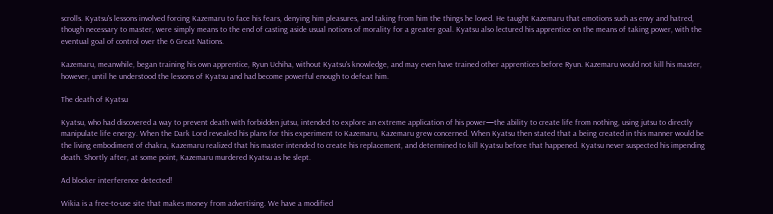scrolls. Kyatsu's lessons involved forcing Kazemaru to face his fears, denying him pleasures, and taking from him the things he loved. He taught Kazemaru that emotions such as envy and hatred, though necessary to master, were simply means to the end of casting aside usual notions of morality for a greater goal. Kyatsu also lectured his apprentice on the means of taking power, with the eventual goal of control over the 6 Great Nations.

Kazemaru, meanwhile, began training his own apprentice, Ryun Uchiha, without Kyatsu's knowledge, and may even have trained other apprentices before Ryun. Kazemaru would not kill his master, however, until he understood the lessons of Kyatsu and had become powerful enough to defeat him.

The death of Kyatsu

Kyatsu, who had discovered a way to prevent death with forbidden jutsu, intended to explore an extreme application of his power—the ability to create life from nothing, using jutsu to directly manipulate life energy. When the Dark Lord revealed his plans for this experiment to Kazemaru, Kazemaru grew concerned. When Kyatsu then stated that a being created in this manner would be the living embodiment of chakra, Kazemaru realized that his master intended to create his replacement, and determined to kill Kyatsu before that happened. Kyatsu never suspected his impending death. Shortly after, at some point, Kazemaru murdered Kyatsu as he slept.

Ad blocker interference detected!

Wikia is a free-to-use site that makes money from advertising. We have a modified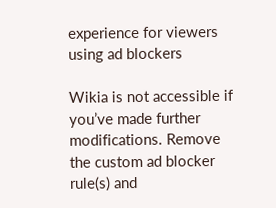experience for viewers using ad blockers

Wikia is not accessible if you’ve made further modifications. Remove the custom ad blocker rule(s) and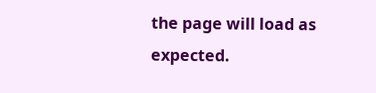the page will load as expected.